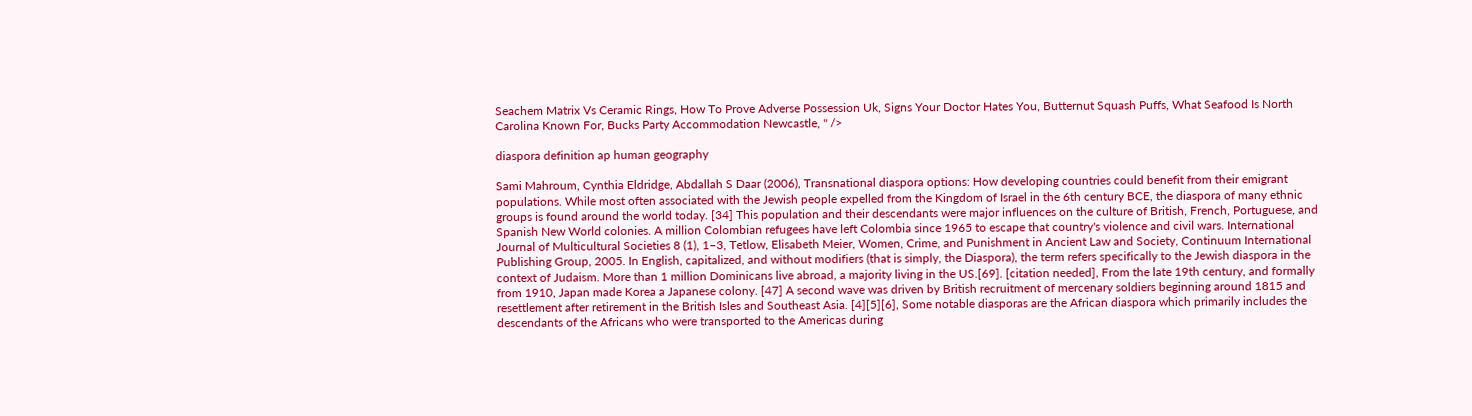Seachem Matrix Vs Ceramic Rings, How To Prove Adverse Possession Uk, Signs Your Doctor Hates You, Butternut Squash Puffs, What Seafood Is North Carolina Known For, Bucks Party Accommodation Newcastle, " />

diaspora definition ap human geography

Sami Mahroum, Cynthia Eldridge, Abdallah S Daar (2006), Transnational diaspora options: How developing countries could benefit from their emigrant populations. While most often associated with the Jewish people expelled from the Kingdom of Israel in the 6th century BCE, the diaspora of many ethnic groups is found around the world today. [34] This population and their descendants were major influences on the culture of British, French, Portuguese, and Spanish New World colonies. A million Colombian refugees have left Colombia since 1965 to escape that country's violence and civil wars. International Journal of Multicultural Societies 8 (1), 1–3, Tetlow, Elisabeth Meier, Women, Crime, and Punishment in Ancient Law and Society, Continuum International Publishing Group, 2005. In English, capitalized, and without modifiers (that is simply, the Diaspora), the term refers specifically to the Jewish diaspora in the context of Judaism. More than 1 million Dominicans live abroad, a majority living in the US.[69]. [citation needed], From the late 19th century, and formally from 1910, Japan made Korea a Japanese colony. [47] A second wave was driven by British recruitment of mercenary soldiers beginning around 1815 and resettlement after retirement in the British Isles and Southeast Asia. [4][5][6], Some notable diasporas are the African diaspora which primarily includes the descendants of the Africans who were transported to the Americas during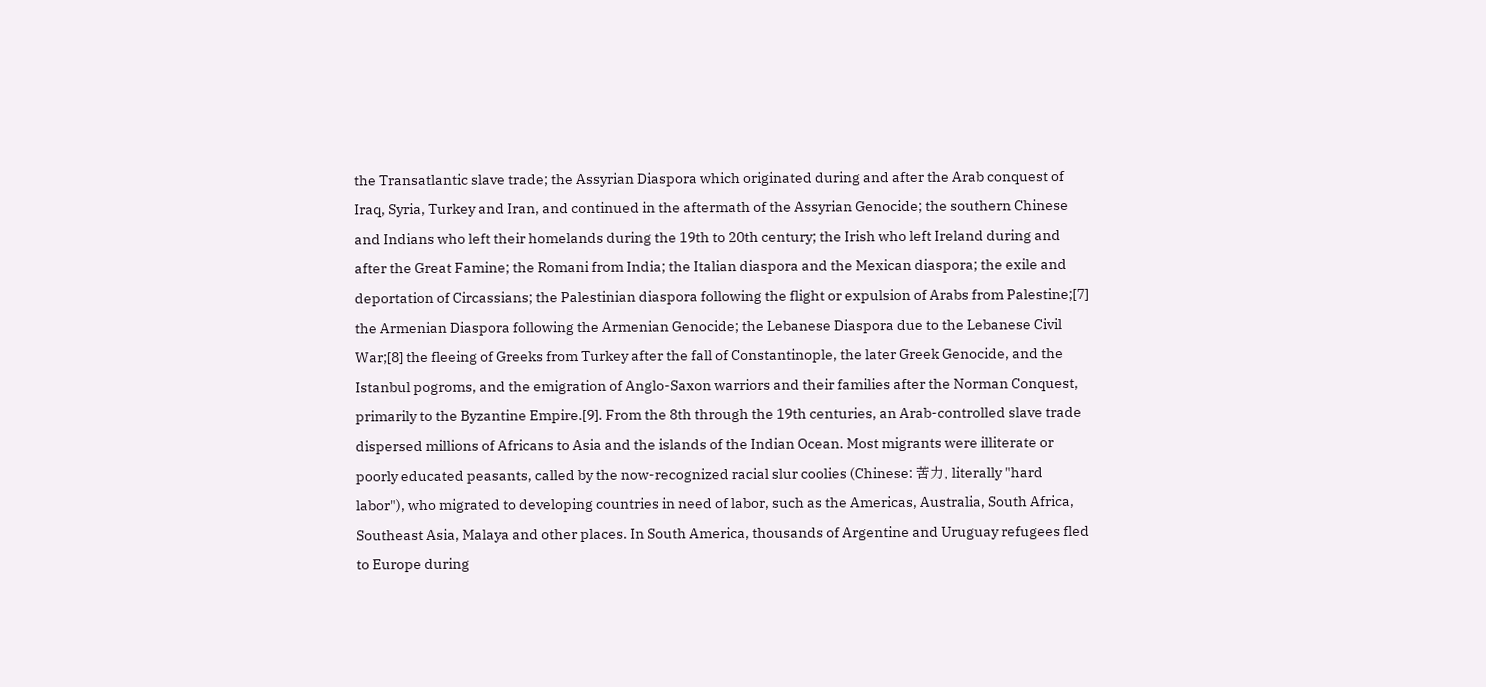the Transatlantic slave trade; the Assyrian Diaspora which originated during and after the Arab conquest of Iraq, Syria, Turkey and Iran, and continued in the aftermath of the Assyrian Genocide; the southern Chinese and Indians who left their homelands during the 19th to 20th century; the Irish who left Ireland during and after the Great Famine; the Romani from India; the Italian diaspora and the Mexican diaspora; the exile and deportation of Circassians; the Palestinian diaspora following the flight or expulsion of Arabs from Palestine;[7] the Armenian Diaspora following the Armenian Genocide; the Lebanese Diaspora due to the Lebanese Civil War;[8] the fleeing of Greeks from Turkey after the fall of Constantinople, the later Greek Genocide, and the Istanbul pogroms, and the emigration of Anglo-Saxon warriors and their families after the Norman Conquest, primarily to the Byzantine Empire.[9]. From the 8th through the 19th centuries, an Arab-controlled slave trade dispersed millions of Africans to Asia and the islands of the Indian Ocean. Most migrants were illiterate or poorly educated peasants, called by the now-recognized racial slur coolies (Chinese: 苦力, literally "hard labor"), who migrated to developing countries in need of labor, such as the Americas, Australia, South Africa, Southeast Asia, Malaya and other places. In South America, thousands of Argentine and Uruguay refugees fled to Europe during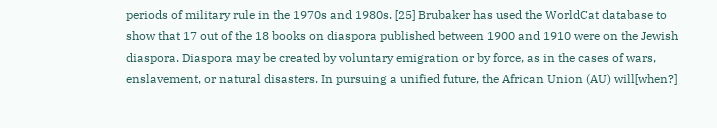periods of military rule in the 1970s and 1980s. [25] Brubaker has used the WorldCat database to show that 17 out of the 18 books on diaspora published between 1900 and 1910 were on the Jewish diaspora. Diaspora may be created by voluntary emigration or by force, as in the cases of wars, enslavement, or natural disasters. In pursuing a unified future, the African Union (AU) will[when?]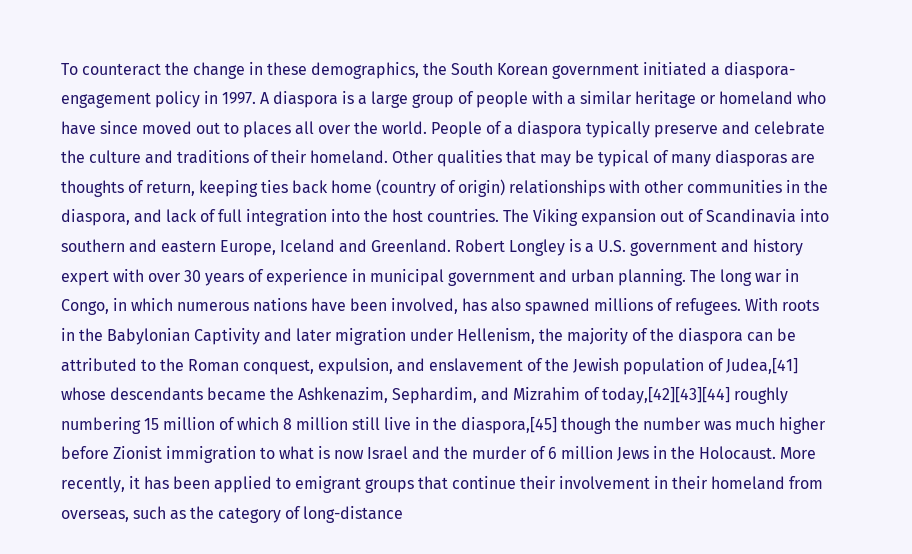To counteract the change in these demographics, the South Korean government initiated a diaspora-engagement policy in 1997. A diaspora is a large group of people with a similar heritage or homeland who have since moved out to places all over the world. People of a diaspora typically preserve and celebrate the culture and traditions of their homeland. Other qualities that may be typical of many diasporas are thoughts of return, keeping ties back home (country of origin) relationships with other communities in the diaspora, and lack of full integration into the host countries. The Viking expansion out of Scandinavia into southern and eastern Europe, Iceland and Greenland. Robert Longley is a U.S. government and history expert with over 30 years of experience in municipal government and urban planning. The long war in Congo, in which numerous nations have been involved, has also spawned millions of refugees. With roots in the Babylonian Captivity and later migration under Hellenism, the majority of the diaspora can be attributed to the Roman conquest, expulsion, and enslavement of the Jewish population of Judea,[41] whose descendants became the Ashkenazim, Sephardim, and Mizrahim of today,[42][43][44] roughly numbering 15 million of which 8 million still live in the diaspora,[45] though the number was much higher before Zionist immigration to what is now Israel and the murder of 6 million Jews in the Holocaust. More recently, it has been applied to emigrant groups that continue their involvement in their homeland from overseas, such as the category of long-distance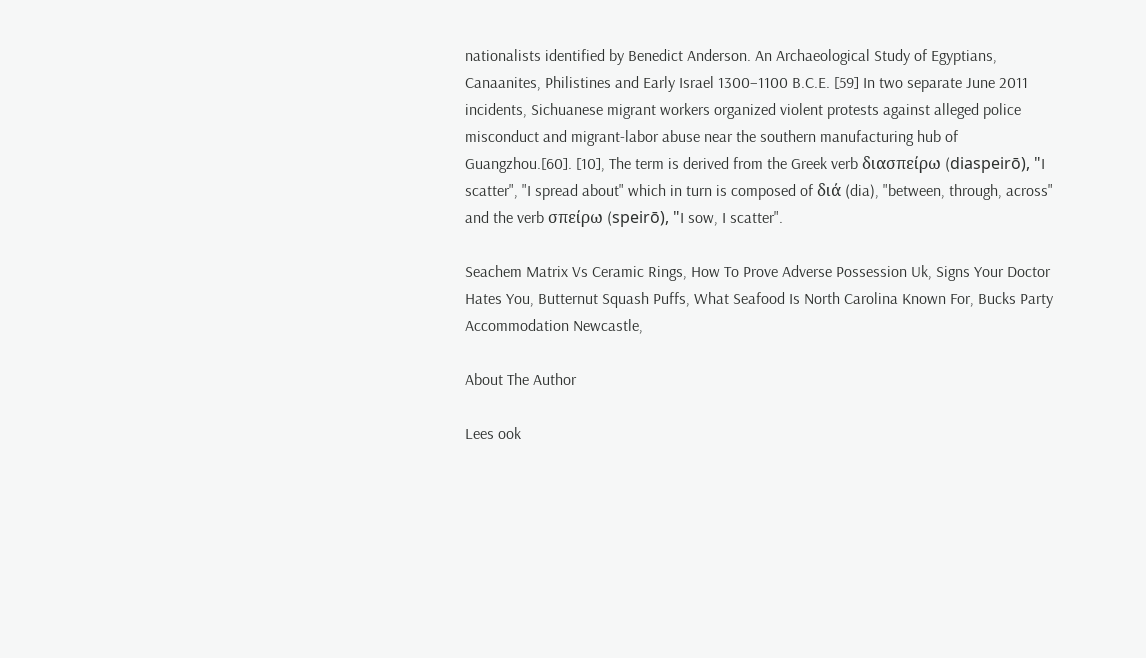nationalists identified by Benedict Anderson. An Archaeological Study of Egyptians, Canaanites, Philistines and Early Israel 1300–1100 B.C.E. [59] In two separate June 2011 incidents, Sichuanese migrant workers organized violent protests against alleged police misconduct and migrant-labor abuse near the southern manufacturing hub of Guangzhou.[60]. [10], The term is derived from the Greek verb διασπείρω (diaspeirō), "I scatter", "I spread about" which in turn is composed of διά (dia), "between, through, across" and the verb σπείρω (speirō), "I sow, I scatter".

Seachem Matrix Vs Ceramic Rings, How To Prove Adverse Possession Uk, Signs Your Doctor Hates You, Butternut Squash Puffs, What Seafood Is North Carolina Known For, Bucks Party Accommodation Newcastle,

About The Author

Lees ook